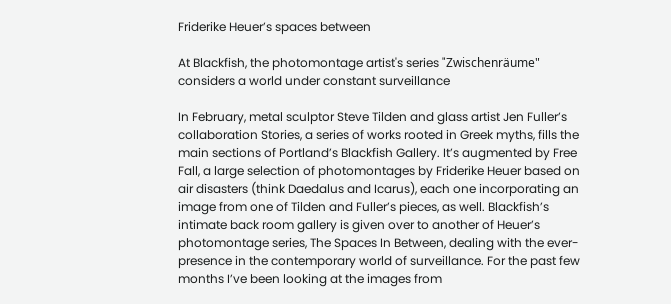Friderike Heuer’s spaces between

At Blackfish, the photomontage artist's series "Zwischenräume" considers a world under constant surveillance

In February, metal sculptor Steve Tilden and glass artist Jen Fuller’s collaboration Stories, a series of works rooted in Greek myths, fills the main sections of Portland’s Blackfish Gallery. It’s augmented by Free Fall, a large selection of photomontages by Friderike Heuer based on air disasters (think Daedalus and Icarus), each one incorporating an image from one of Tilden and Fuller’s pieces, as well. Blackfish’s intimate back room gallery is given over to another of Heuer’s photomontage series, The Spaces In Between, dealing with the ever-presence in the contemporary world of surveillance. For the past few months I’ve been looking at the images from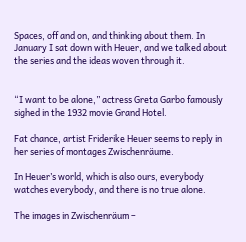Spaces, off and on, and thinking about them. In January I sat down with Heuer, and we talked about the series and the ideas woven through it.


“I want to be alone,” actress Greta Garbo famously sighed in the 1932 movie Grand Hotel.

Fat chance, artist Friderike Heuer seems to reply in her series of montages Zwischenräume.

In Heuer’s world, which is also ours, everybody watches everybody, and there is no true alone.

The images in Zwischenräum –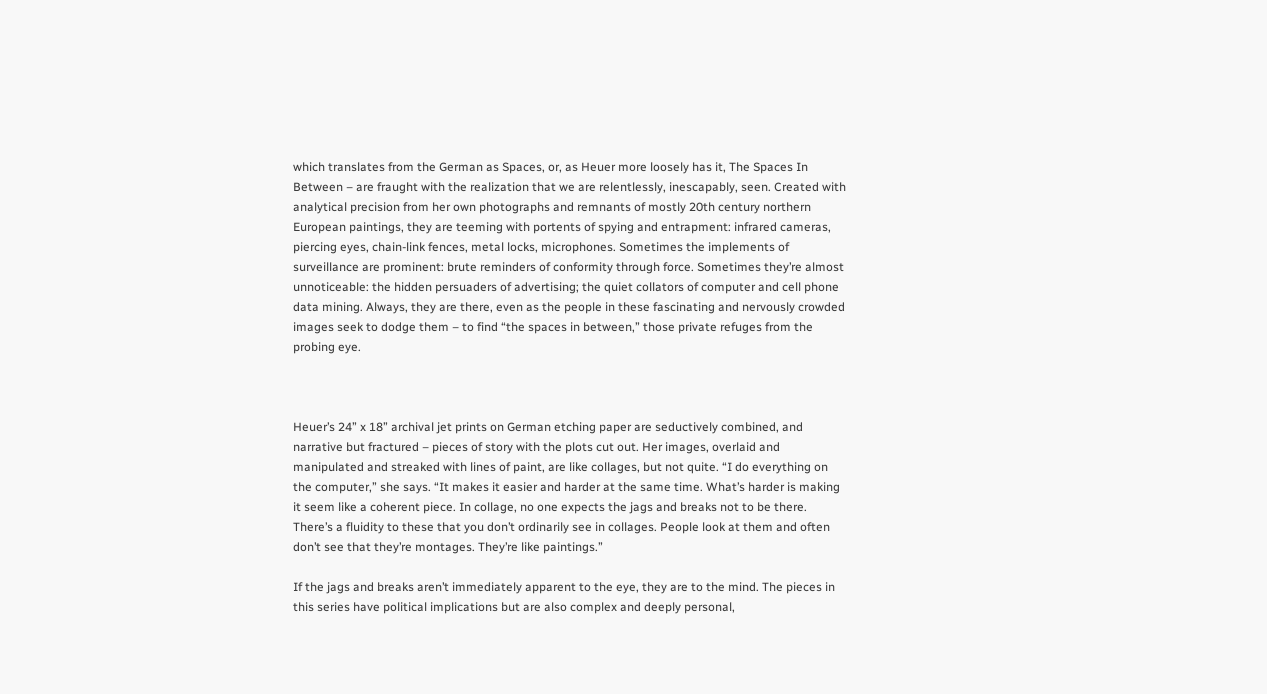which translates from the German as Spaces, or, as Heuer more loosely has it, The Spaces In Between – are fraught with the realization that we are relentlessly, inescapably, seen. Created with analytical precision from her own photographs and remnants of mostly 20th century northern European paintings, they are teeming with portents of spying and entrapment: infrared cameras, piercing eyes, chain-link fences, metal locks, microphones. Sometimes the implements of surveillance are prominent: brute reminders of conformity through force. Sometimes they’re almost unnoticeable: the hidden persuaders of advertising; the quiet collators of computer and cell phone data mining. Always, they are there, even as the people in these fascinating and nervously crowded images seek to dodge them – to find “the spaces in between,” those private refuges from the probing eye.



Heuer’s 24” x 18” archival jet prints on German etching paper are seductively combined, and narrative but fractured – pieces of story with the plots cut out. Her images, overlaid and manipulated and streaked with lines of paint, are like collages, but not quite. “I do everything on the computer,” she says. “It makes it easier and harder at the same time. What’s harder is making it seem like a coherent piece. In collage, no one expects the jags and breaks not to be there. There’s a fluidity to these that you don’t ordinarily see in collages. People look at them and often don’t see that they’re montages. They’re like paintings.”

If the jags and breaks aren’t immediately apparent to the eye, they are to the mind. The pieces in this series have political implications but are also complex and deeply personal,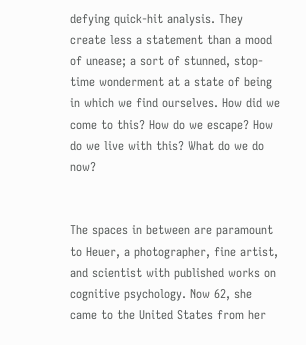defying quick-hit analysis. They create less a statement than a mood of unease; a sort of stunned, stop-time wonderment at a state of being in which we find ourselves. How did we come to this? How do we escape? How do we live with this? What do we do now?


The spaces in between are paramount to Heuer, a photographer, fine artist, and scientist with published works on cognitive psychology. Now 62, she came to the United States from her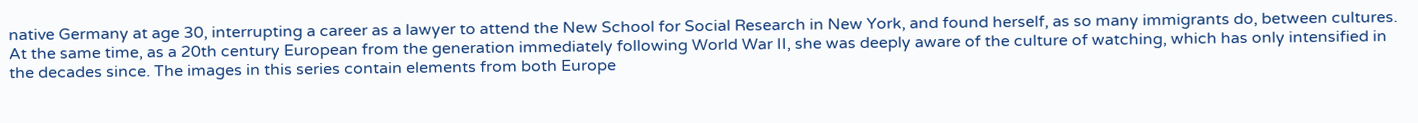native Germany at age 30, interrupting a career as a lawyer to attend the New School for Social Research in New York, and found herself, as so many immigrants do, between cultures. At the same time, as a 20th century European from the generation immediately following World War II, she was deeply aware of the culture of watching, which has only intensified in the decades since. The images in this series contain elements from both Europe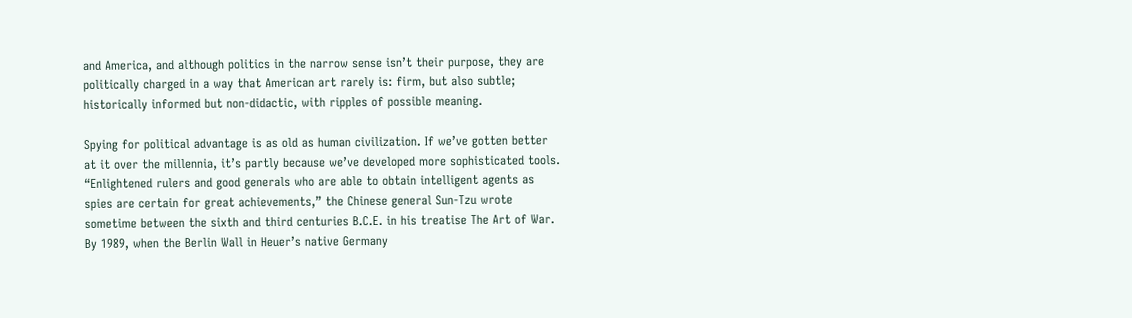and America, and although politics in the narrow sense isn’t their purpose, they are politically charged in a way that American art rarely is: firm, but also subtle; historically informed but non-didactic, with ripples of possible meaning.

Spying for political advantage is as old as human civilization. If we’ve gotten better at it over the millennia, it’s partly because we’ve developed more sophisticated tools. “Enlightened rulers and good generals who are able to obtain intelligent agents as spies are certain for great achievements,” the Chinese general Sun-Tzu wrote sometime between the sixth and third centuries B.C.E. in his treatise The Art of War. By 1989, when the Berlin Wall in Heuer’s native Germany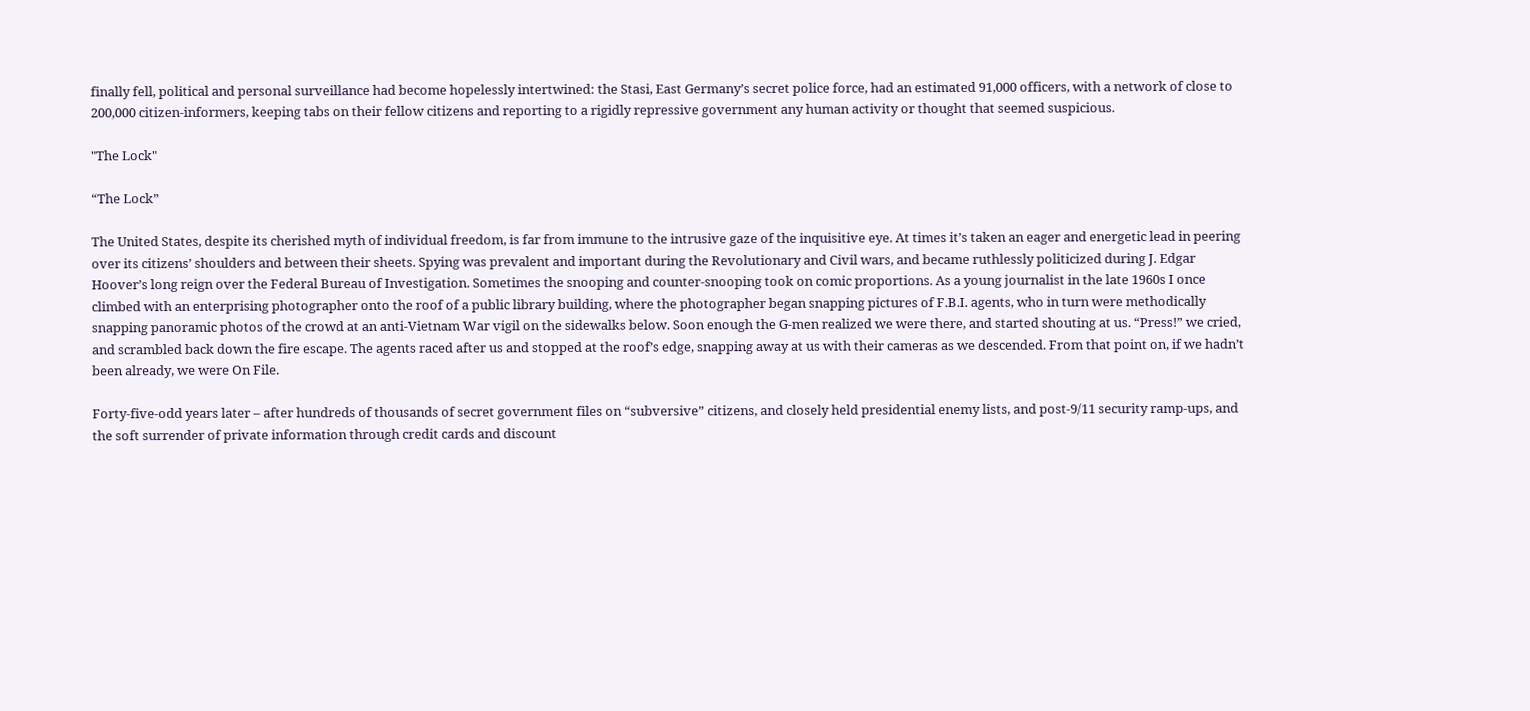finally fell, political and personal surveillance had become hopelessly intertwined: the Stasi, East Germany’s secret police force, had an estimated 91,000 officers, with a network of close to 200,000 citizen-informers, keeping tabs on their fellow citizens and reporting to a rigidly repressive government any human activity or thought that seemed suspicious.

"The Lock"

“The Lock”

The United States, despite its cherished myth of individual freedom, is far from immune to the intrusive gaze of the inquisitive eye. At times it’s taken an eager and energetic lead in peering over its citizens’ shoulders and between their sheets. Spying was prevalent and important during the Revolutionary and Civil wars, and became ruthlessly politicized during J. Edgar Hoover’s long reign over the Federal Bureau of Investigation. Sometimes the snooping and counter-snooping took on comic proportions. As a young journalist in the late 1960s I once climbed with an enterprising photographer onto the roof of a public library building, where the photographer began snapping pictures of F.B.I. agents, who in turn were methodically snapping panoramic photos of the crowd at an anti-Vietnam War vigil on the sidewalks below. Soon enough the G-men realized we were there, and started shouting at us. “Press!” we cried, and scrambled back down the fire escape. The agents raced after us and stopped at the roof’s edge, snapping away at us with their cameras as we descended. From that point on, if we hadn’t been already, we were On File.

Forty-five-odd years later – after hundreds of thousands of secret government files on “subversive” citizens, and closely held presidential enemy lists, and post-9/11 security ramp-ups, and the soft surrender of private information through credit cards and discount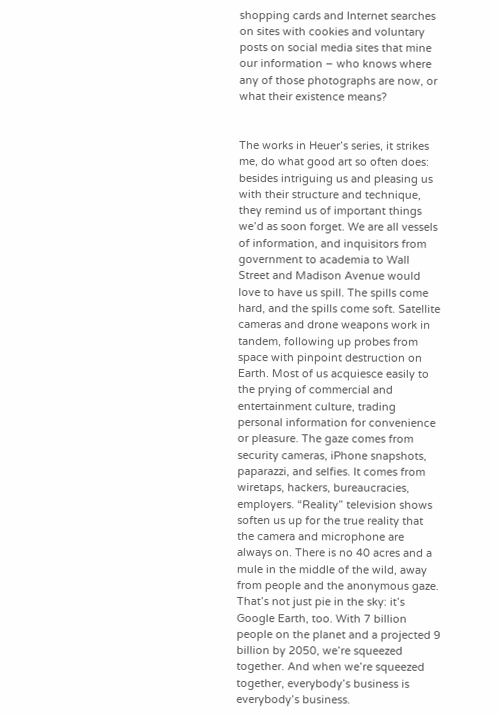shopping cards and Internet searches on sites with cookies and voluntary posts on social media sites that mine our information – who knows where any of those photographs are now, or what their existence means?


The works in Heuer’s series, it strikes me, do what good art so often does: besides intriguing us and pleasing us with their structure and technique, they remind us of important things we’d as soon forget. We are all vessels of information, and inquisitors from government to academia to Wall Street and Madison Avenue would love to have us spill. The spills come hard, and the spills come soft. Satellite cameras and drone weapons work in tandem, following up probes from space with pinpoint destruction on Earth. Most of us acquiesce easily to the prying of commercial and entertainment culture, trading personal information for convenience or pleasure. The gaze comes from security cameras, iPhone snapshots, paparazzi, and selfies. It comes from wiretaps, hackers, bureaucracies, employers. “Reality” television shows soften us up for the true reality that the camera and microphone are always on. There is no 40 acres and a mule in the middle of the wild, away from people and the anonymous gaze. That’s not just pie in the sky: it’s Google Earth, too. With 7 billion people on the planet and a projected 9 billion by 2050, we’re squeezed together. And when we’re squeezed together, everybody’s business is everybody’s business.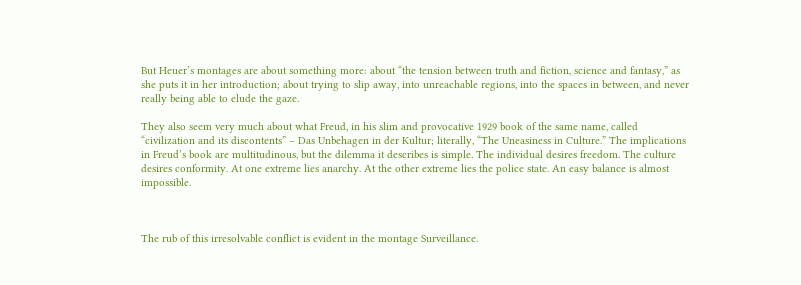But Heuer’s montages are about something more: about “the tension between truth and fiction, science and fantasy,” as she puts it in her introduction; about trying to slip away, into unreachable regions, into the spaces in between, and never really being able to elude the gaze.

They also seem very much about what Freud, in his slim and provocative 1929 book of the same name, called “civilization and its discontents” – Das Unbehagen in der Kultur; literally, “The Uneasiness in Culture.” The implications in Freud’s book are multitudinous, but the dilemma it describes is simple. The individual desires freedom. The culture desires conformity. At one extreme lies anarchy. At the other extreme lies the police state. An easy balance is almost impossible.



The rub of this irresolvable conflict is evident in the montage Surveillance.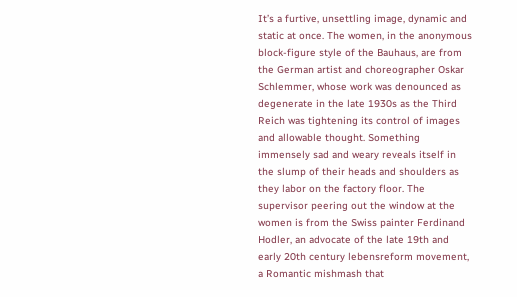It’s a furtive, unsettling image, dynamic and static at once. The women, in the anonymous block-figure style of the Bauhaus, are from the German artist and choreographer Oskar Schlemmer, whose work was denounced as degenerate in the late 1930s as the Third Reich was tightening its control of images and allowable thought. Something immensely sad and weary reveals itself in the slump of their heads and shoulders as they labor on the factory floor. The supervisor peering out the window at the women is from the Swiss painter Ferdinand Hodler, an advocate of the late 19th and early 20th century lebensreform movement, a Romantic mishmash that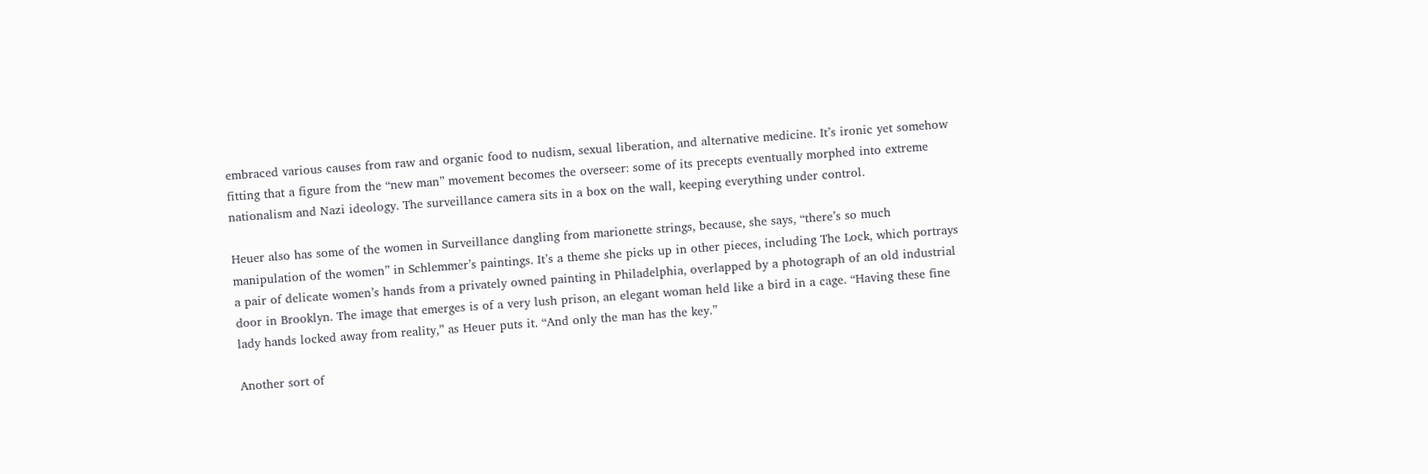embraced various causes from raw and organic food to nudism, sexual liberation, and alternative medicine. It’s ironic yet somehow fitting that a figure from the “new man” movement becomes the overseer: some of its precepts eventually morphed into extreme nationalism and Nazi ideology. The surveillance camera sits in a box on the wall, keeping everything under control.

Heuer also has some of the women in Surveillance dangling from marionette strings, because, she says, “there’s so much manipulation of the women” in Schlemmer’s paintings. It’s a theme she picks up in other pieces, including The Lock, which portrays a pair of delicate women’s hands from a privately owned painting in Philadelphia, overlapped by a photograph of an old industrial door in Brooklyn. The image that emerges is of a very lush prison, an elegant woman held like a bird in a cage. “Having these fine lady hands locked away from reality,” as Heuer puts it. “And only the man has the key.”

Another sort of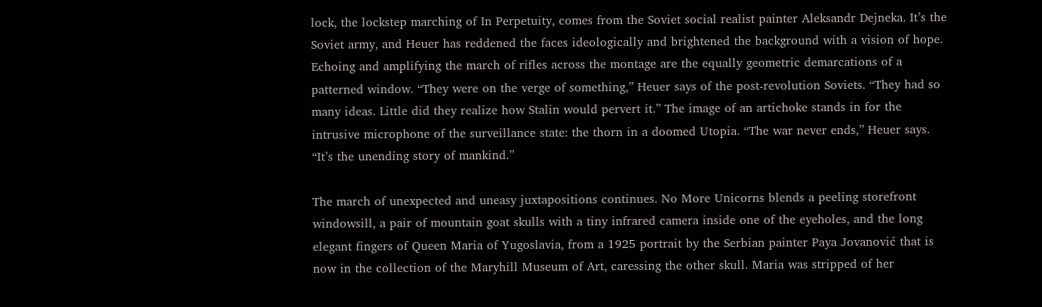lock, the lockstep marching of In Perpetuity, comes from the Soviet social realist painter Aleksandr Dejneka. It’s the Soviet army, and Heuer has reddened the faces ideologically and brightened the background with a vision of hope. Echoing and amplifying the march of rifles across the montage are the equally geometric demarcations of a patterned window. “They were on the verge of something,” Heuer says of the post-revolution Soviets. “They had so many ideas. Little did they realize how Stalin would pervert it.” The image of an artichoke stands in for the intrusive microphone of the surveillance state: the thorn in a doomed Utopia. “The war never ends,” Heuer says. “It’s the unending story of mankind.”

The march of unexpected and uneasy juxtapositions continues. No More Unicorns blends a peeling storefront windowsill, a pair of mountain goat skulls with a tiny infrared camera inside one of the eyeholes, and the long elegant fingers of Queen Maria of Yugoslavia, from a 1925 portrait by the Serbian painter Paya Jovanović that is now in the collection of the Maryhill Museum of Art, caressing the other skull. Maria was stripped of her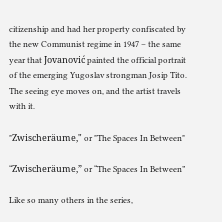citizenship and had her property confiscated by the new Communist regime in 1947 – the same year that Jovanović painted the official portrait of the emerging Yugoslav strongman Josip Tito. The seeing eye moves on, and the artist travels with it.

"Zwischeräume," or "The Spaces In Between"

“Zwischeräume,” or “The Spaces In Between”

Like so many others in the series,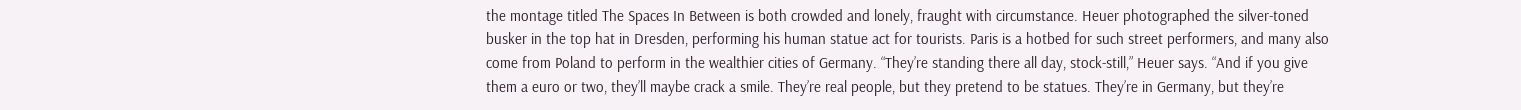the montage titled The Spaces In Between is both crowded and lonely, fraught with circumstance. Heuer photographed the silver-toned busker in the top hat in Dresden, performing his human statue act for tourists. Paris is a hotbed for such street performers, and many also come from Poland to perform in the wealthier cities of Germany. “They’re standing there all day, stock-still,” Heuer says. “And if you give them a euro or two, they’ll maybe crack a smile. They’re real people, but they pretend to be statues. They’re in Germany, but they’re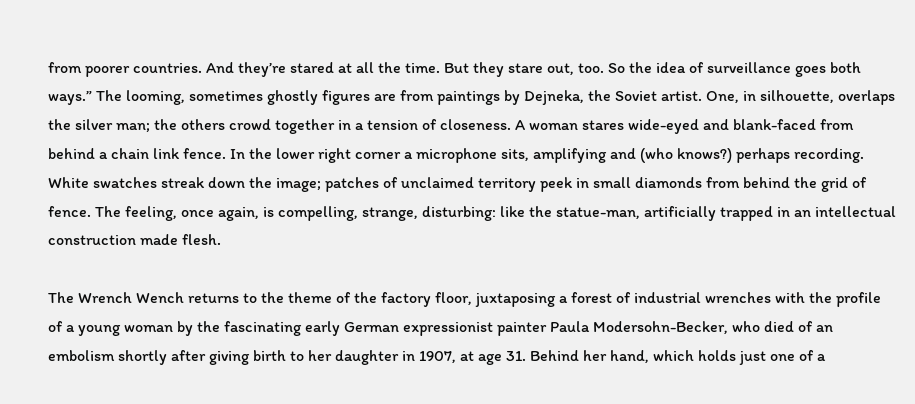from poorer countries. And they’re stared at all the time. But they stare out, too. So the idea of surveillance goes both ways.” The looming, sometimes ghostly figures are from paintings by Dejneka, the Soviet artist. One, in silhouette, overlaps the silver man; the others crowd together in a tension of closeness. A woman stares wide-eyed and blank-faced from behind a chain link fence. In the lower right corner a microphone sits, amplifying and (who knows?) perhaps recording. White swatches streak down the image; patches of unclaimed territory peek in small diamonds from behind the grid of fence. The feeling, once again, is compelling, strange, disturbing: like the statue-man, artificially trapped in an intellectual construction made flesh.

The Wrench Wench returns to the theme of the factory floor, juxtaposing a forest of industrial wrenches with the profile of a young woman by the fascinating early German expressionist painter Paula Modersohn-Becker, who died of an embolism shortly after giving birth to her daughter in 1907, at age 31. Behind her hand, which holds just one of a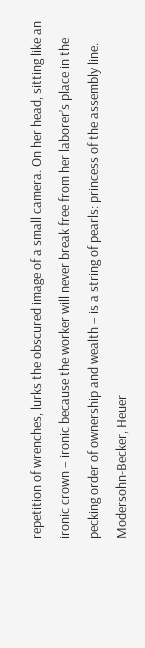repetition of wrenches, lurks the obscured image of a small camera. On her head, sitting like an ironic crown – ironic because the worker will never break free from her laborer’s place in the pecking order of ownership and wealth – is a string of pearls: princess of the assembly line. Modersohn-Becker, Heuer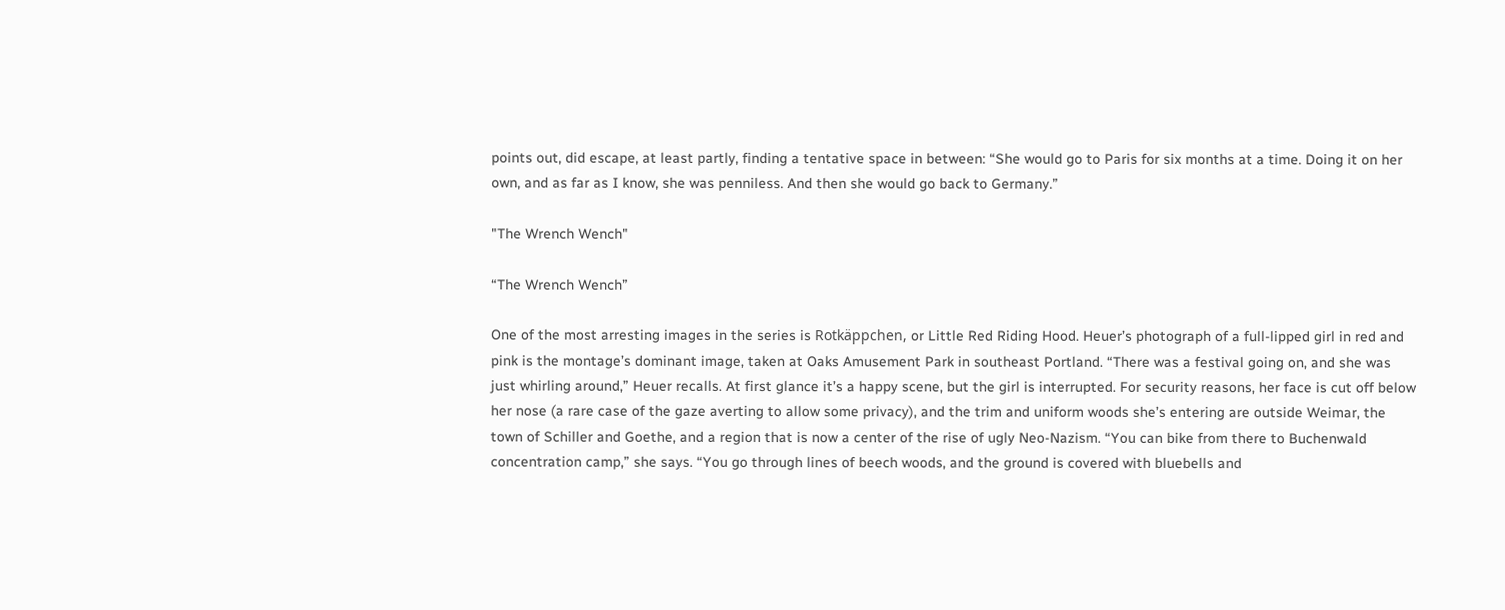points out, did escape, at least partly, finding a tentative space in between: “She would go to Paris for six months at a time. Doing it on her own, and as far as I know, she was penniless. And then she would go back to Germany.”

"The Wrench Wench"

“The Wrench Wench”

One of the most arresting images in the series is Rotkäppchen, or Little Red Riding Hood. Heuer’s photograph of a full-lipped girl in red and pink is the montage’s dominant image, taken at Oaks Amusement Park in southeast Portland. “There was a festival going on, and she was just whirling around,” Heuer recalls. At first glance it’s a happy scene, but the girl is interrupted. For security reasons, her face is cut off below her nose (a rare case of the gaze averting to allow some privacy), and the trim and uniform woods she’s entering are outside Weimar, the town of Schiller and Goethe, and a region that is now a center of the rise of ugly Neo-Nazism. “You can bike from there to Buchenwald concentration camp,” she says. “You go through lines of beech woods, and the ground is covered with bluebells and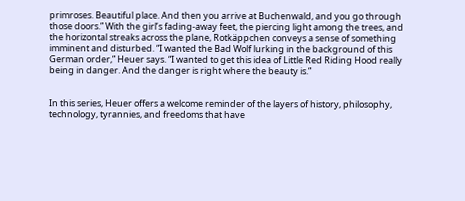primroses. Beautiful place. And then you arrive at Buchenwald, and you go through those doors.” With the girl’s fading-away feet, the piercing light among the trees, and the horizontal streaks across the plane, Rotkäppchen conveys a sense of something imminent and disturbed. “I wanted the Bad Wolf lurking in the background of this German order,” Heuer says. “I wanted to get this idea of Little Red Riding Hood really being in danger. And the danger is right where the beauty is.”


In this series, Heuer offers a welcome reminder of the layers of history, philosophy, technology, tyrannies, and freedoms that have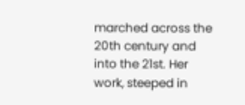marched across the 20th century and into the 21st. Her work, steeped in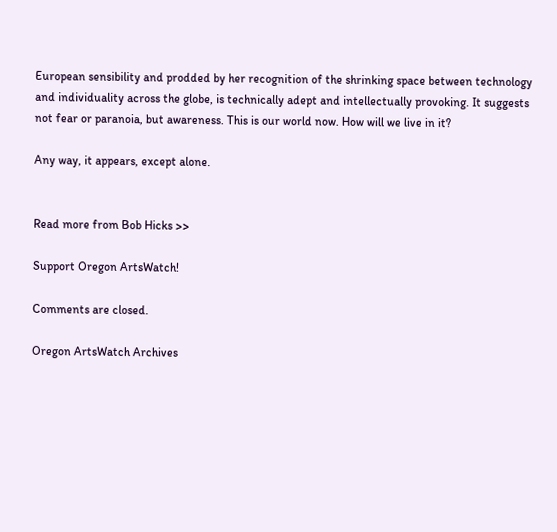European sensibility and prodded by her recognition of the shrinking space between technology and individuality across the globe, is technically adept and intellectually provoking. It suggests not fear or paranoia, but awareness. This is our world now. How will we live in it?

Any way, it appears, except alone.


Read more from Bob Hicks >>

Support Oregon ArtsWatch!

Comments are closed.

Oregon ArtsWatch Archives